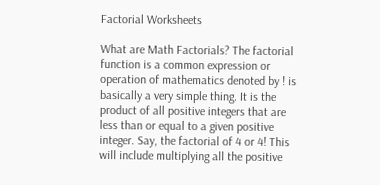Factorial Worksheets

What are Math Factorials? The factorial function is a common expression or operation of mathematics denoted by ! is basically a very simple thing. It is the product of all positive integers that are less than or equal to a given positive integer. Say, the factorial of 4 or 4! This will include multiplying all the positive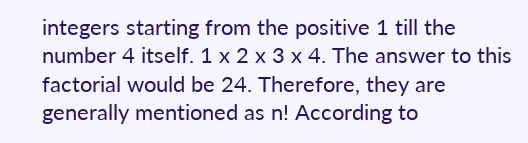integers starting from the positive 1 till the number 4 itself. 1 x 2 x 3 x 4. The answer to this factorial would be 24. Therefore, they are generally mentioned as n! According to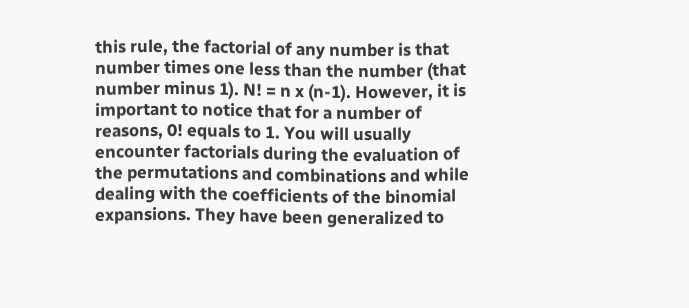this rule, the factorial of any number is that number times one less than the number (that number minus 1). N! = n x (n-1). However, it is important to notice that for a number of reasons, 0! equals to 1. You will usually encounter factorials during the evaluation of the permutations and combinations and while dealing with the coefficients of the binomial expansions. They have been generalized to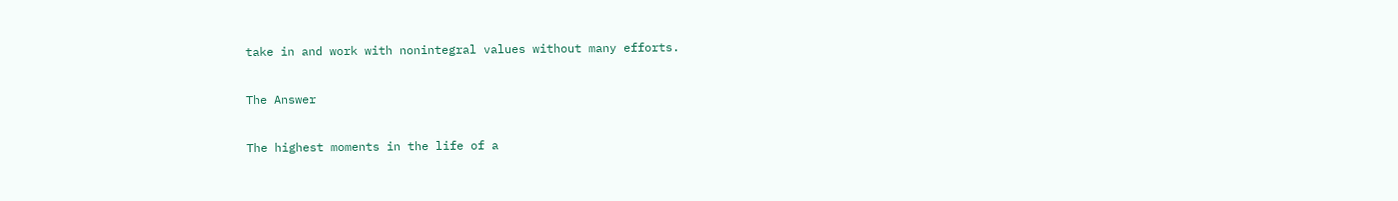take in and work with nonintegral values without many efforts.

The Answer

The highest moments in the life of a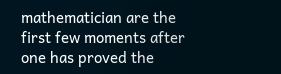mathematician are the first few moments after one has proved the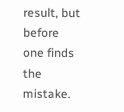result, but before one finds the mistake.